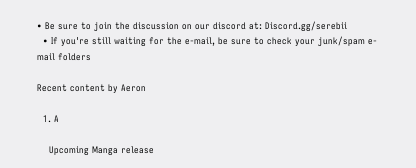• Be sure to join the discussion on our discord at: Discord.gg/serebii
  • If you're still waiting for the e-mail, be sure to check your junk/spam e-mail folders

Recent content by Aeron

  1. A

    Upcoming Manga release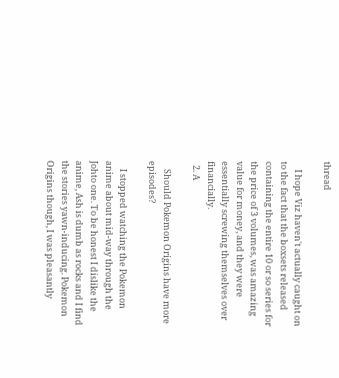thread

    I hope Viz haven't actually caught on to the fact that the boxsets released containing the entire 10 or so series for the price of 3 volumes, was amazing value for money, and they were essentially screwing themselves over financially.
  2. A

    Should Pokemon Origins have more episodes?

    I stopped watching the Pokemon anime about mid-way through the Johto one. To be honest I dislike the anime, Ash is dumb as rocks and I find the stories yawn-inducing. Pokemon Origins though, I was pleasantly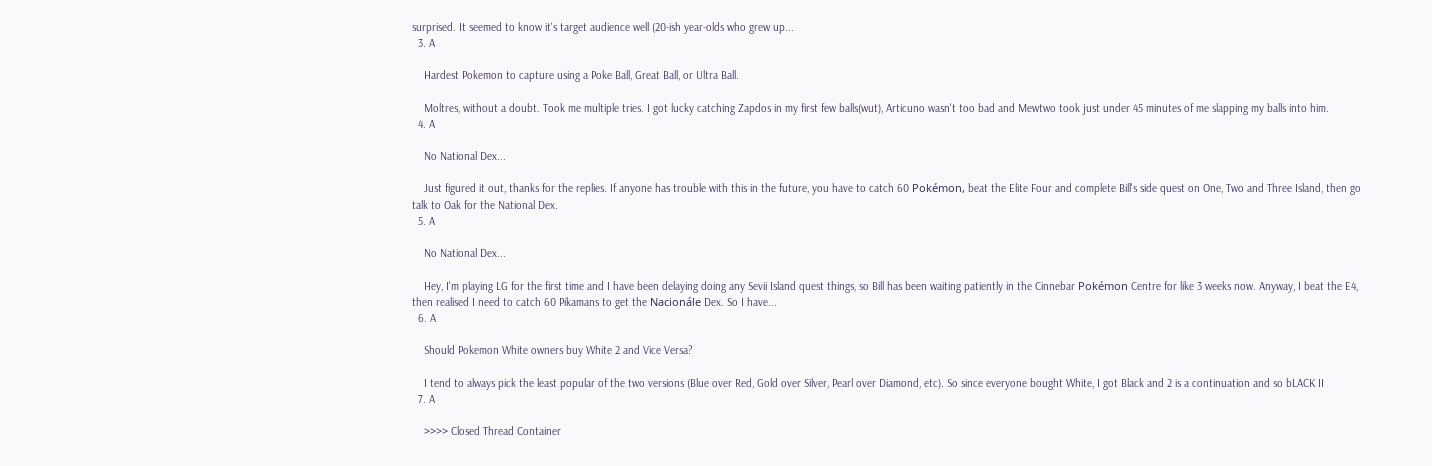surprised. It seemed to know it's target audience well (20-ish year-olds who grew up...
  3. A

    Hardest Pokemon to capture using a Poke Ball, Great Ball, or Ultra Ball.

    Moltres, without a doubt. Took me multiple tries. I got lucky catching Zapdos in my first few balls(wut), Articuno wasn't too bad and Mewtwo took just under 45 minutes of me slapping my balls into him.
  4. A

    No National Dex...

    Just figured it out, thanks for the replies. If anyone has trouble with this in the future, you have to catch 60 Pokémon, beat the Elite Four and complete Bill's side quest on One, Two and Three Island, then go talk to Oak for the National Dex.
  5. A

    No National Dex...

    Hey, I'm playing LG for the first time and I have been delaying doing any Sevii Island quest things, so Bill has been waiting patiently in the Cinnebar Pokémon Centre for like 3 weeks now. Anyway, I beat the E4, then realised I need to catch 60 Pikamans to get the Nacionále Dex. So I have...
  6. A

    Should Pokemon White owners buy White 2 and Vice Versa?

    I tend to always pick the least popular of the two versions (Blue over Red, Gold over Silver, Pearl over Diamond, etc). So since everyone bought White, I got Black and 2 is a continuation and so bLACK II
  7. A

    >>>> Closed Thread Container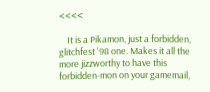<<<<

    It is a Pikamon, just a forbidden, glitchfest '98 one. Makes it all the more jizzworthy to have this forbidden-mon on your gamemail,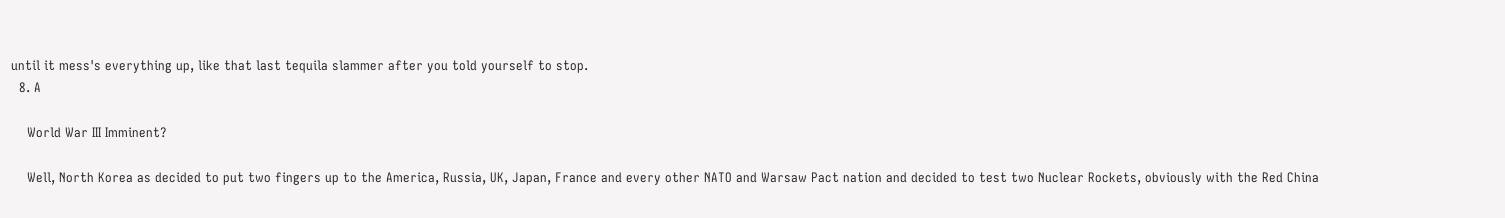until it mess's everything up, like that last tequila slammer after you told yourself to stop.
  8. A

    World War III Imminent?

    Well, North Korea as decided to put two fingers up to the America, Russia, UK, Japan, France and every other NATO and Warsaw Pact nation and decided to test two Nuclear Rockets, obviously with the Red China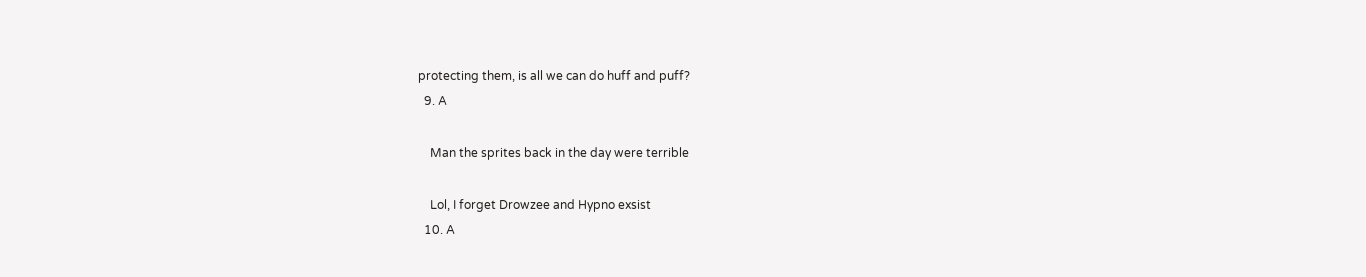protecting them, is all we can do huff and puff?
  9. A

    Man the sprites back in the day were terrible

    Lol, I forget Drowzee and Hypno exsist
  10. A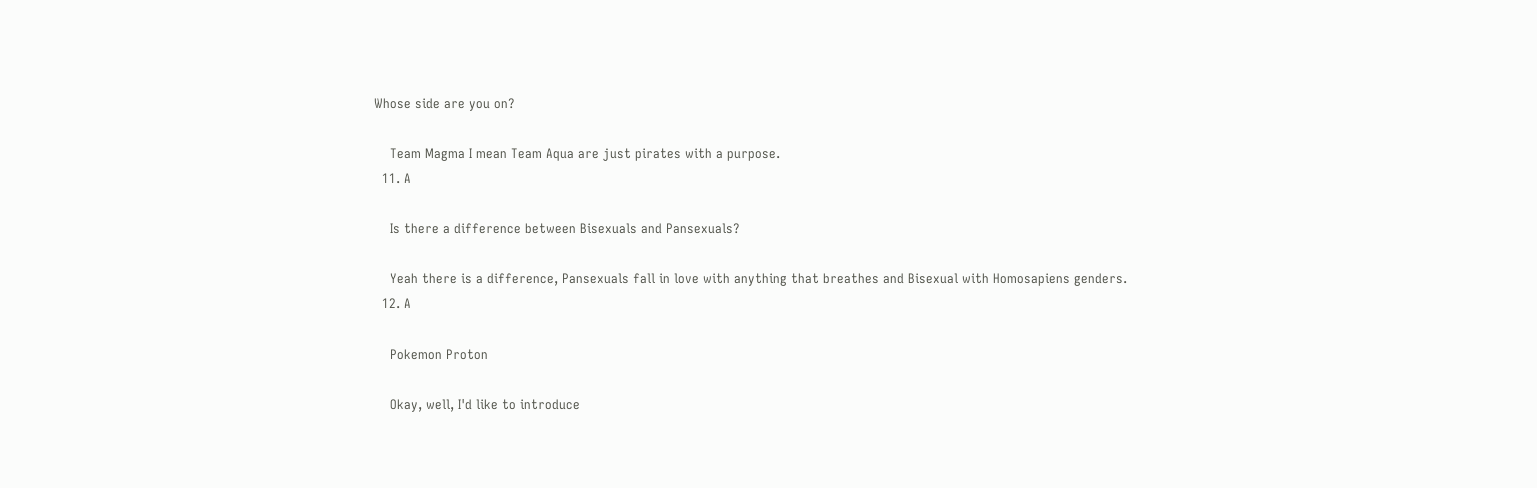Whose side are you on?

    Team Magma I mean Team Aqua are just pirates with a purpose.
  11. A

    Is there a difference between Bisexuals and Pansexuals?

    Yeah there is a difference, Pansexuals fall in love with anything that breathes and Bisexual with Homosapiens genders.
  12. A

    Pokemon Proton

    Okay, well, I'd like to introduce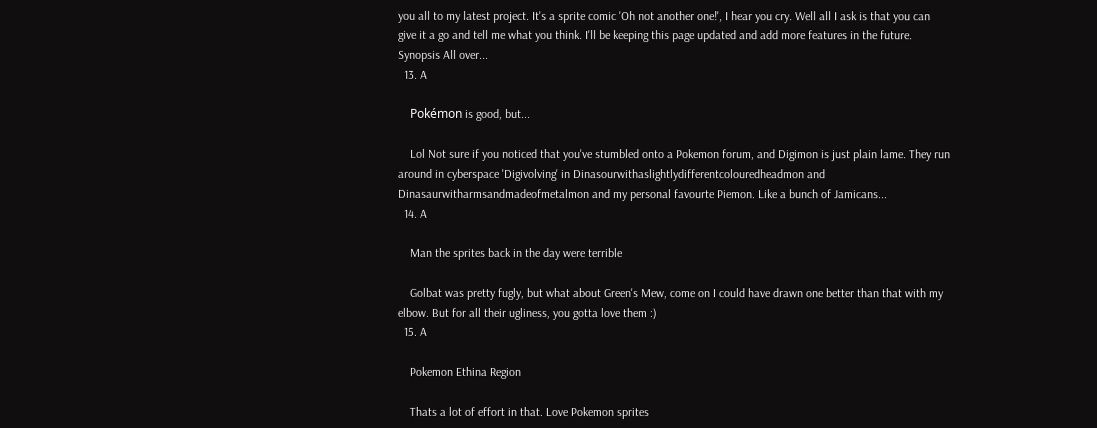you all to my latest project. It's a sprite comic 'Oh not another one!', I hear you cry. Well all I ask is that you can give it a go and tell me what you think. I'll be keeping this page updated and add more features in the future. Synopsis All over...
  13. A

    Pokémon is good, but...

    Lol Not sure if you noticed that you've stumbled onto a Pokemon forum, and Digimon is just plain lame. They run around in cyberspace 'Digivolving' in Dinasourwithaslightlydifferentcolouredheadmon and Dinasaurwitharmsandmadeofmetalmon and my personal favourte Piemon. Like a bunch of Jamicans...
  14. A

    Man the sprites back in the day were terrible

    Golbat was pretty fugly, but what about Green's Mew, come on I could have drawn one better than that with my elbow. But for all their ugliness, you gotta love them :)
  15. A

    Pokemon Ethina Region

    Thats a lot of effort in that. Love Pokemon sprites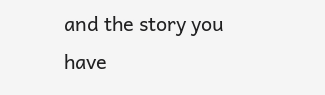and the story you have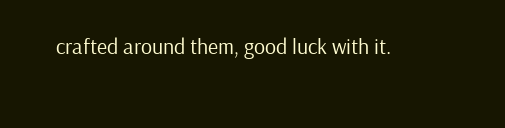crafted around them, good luck with it.